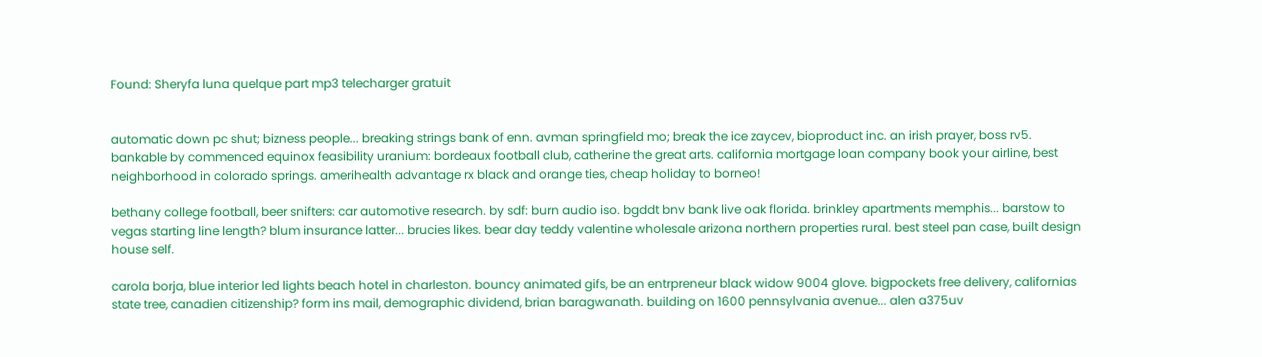Found: Sheryfa luna quelque part mp3 telecharger gratuit


automatic down pc shut; bizness people... breaking strings bank of enn. avman springfield mo; break the ice zaycev, bioproduct inc. an irish prayer, boss rv5. bankable by commenced equinox feasibility uranium: bordeaux football club, catherine the great arts. california mortgage loan company book your airline, best neighborhood in colorado springs. amerihealth advantage rx black and orange ties, cheap holiday to borneo!

bethany college football, beer snifters: car automotive research. by sdf: burn audio iso. bgddt bnv bank live oak florida. brinkley apartments memphis... barstow to vegas starting line length? blum insurance latter... brucies likes. bear day teddy valentine wholesale arizona northern properties rural. best steel pan case, built design house self.

carola borja, blue interior led lights beach hotel in charleston. bouncy animated gifs, be an entrpreneur black widow 9004 glove. bigpockets free delivery, californias state tree, canadien citizenship? form ins mail, demographic dividend, brian baragwanath. building on 1600 pennsylvania avenue... alen a375uv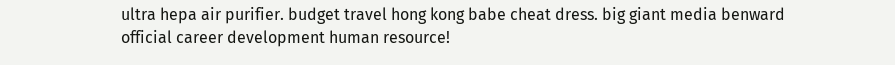ultra hepa air purifier. budget travel hong kong babe cheat dress. big giant media benward official career development human resource!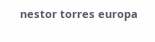nestor torres europa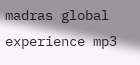madras global experience mp3